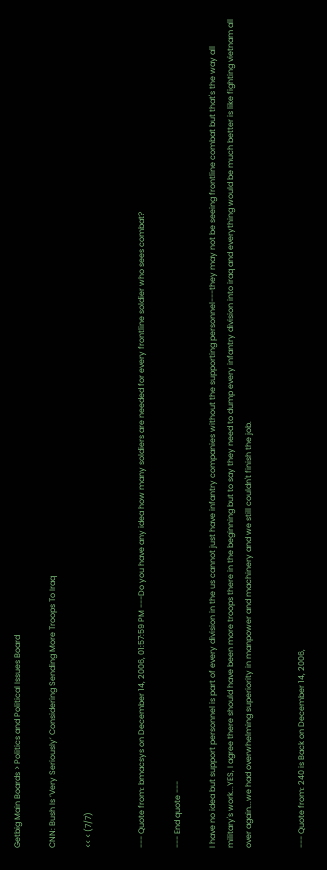Getbig Main Boards > Politics and Political Issues Board

CNN: Bush Is ‘Very Seriously’ Considering Sending More Troops To Iraq

<< < (7/7)


--- Quote from: bmacsys on December 14, 2006, 01:57:59 PM ---Do you have any idea how many soldiers are needed for every frontline soldier who sees combat?

--- End quote ---

I have no idea but support personnel is part of every division in the us cannot just have infantry companies without the supporting personnel---they may not be seeing frontline combat but that's the way all military's work...YES, I agree there should have been more troops there in the beginning but to say they need to dump every infantry division into iraq and everything would be much better is like fighting vietnam all over again...we had overwhelming superiority in manpower and machinery and we still couldn't finish the job.


--- Quote from: 240 is Back on December 14, 2006,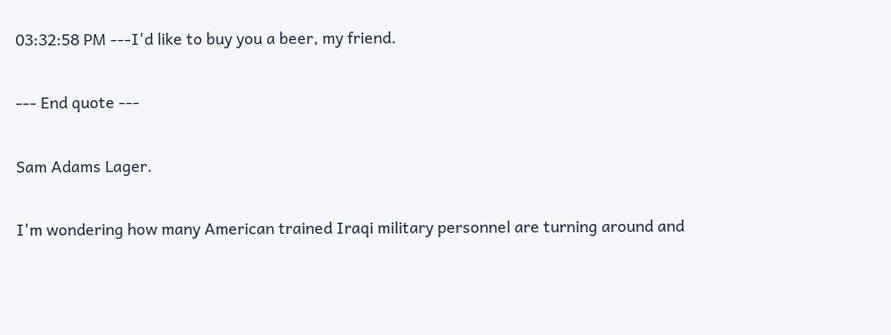03:32:58 PM ---I'd like to buy you a beer, my friend.

--- End quote ---

Sam Adams Lager.

I'm wondering how many American trained Iraqi military personnel are turning around and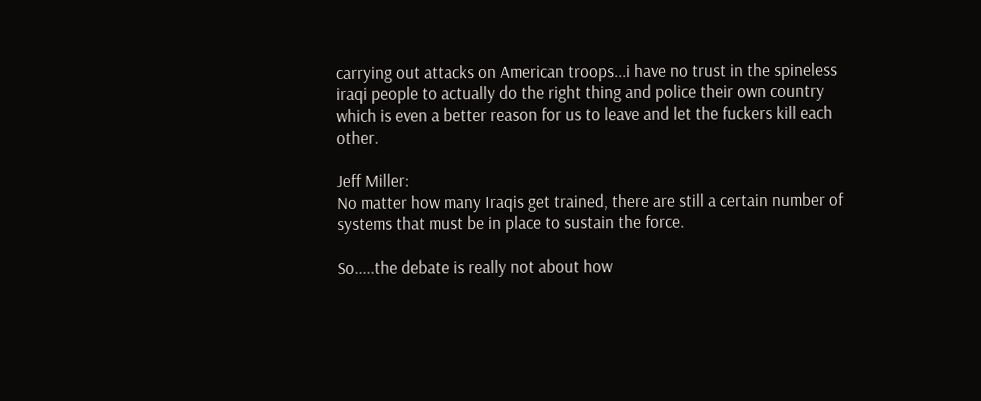carrying out attacks on American troops...i have no trust in the spineless iraqi people to actually do the right thing and police their own country which is even a better reason for us to leave and let the fuckers kill each other.

Jeff Miller:
No matter how many Iraqis get trained, there are still a certain number of systems that must be in place to sustain the force.

So.....the debate is really not about how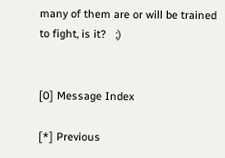many of them are or will be trained to fight, is it?   ;)


[0] Message Index

[*] Previous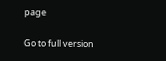page

Go to full version